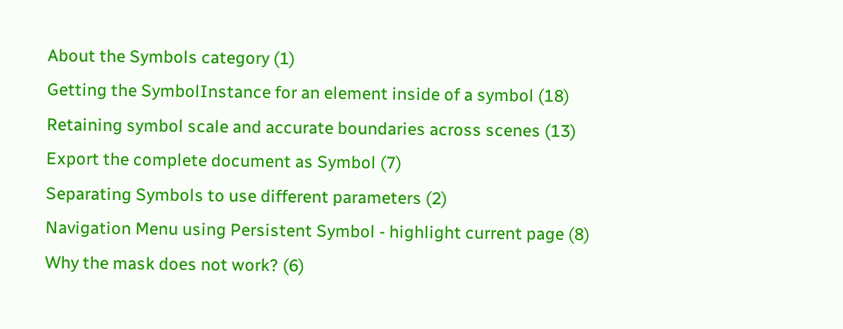About the Symbols category (1)
Getting the SymbolInstance for an element inside of a symbol (18)
Retaining symbol scale and accurate boundaries across scenes (13)
Export the complete document as Symbol (7)
Separating Symbols to use different parameters (2)
Navigation Menu using Persistent Symbol - highlight current page (8)
Why the mask does not work? (6)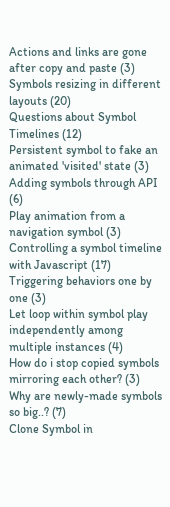Actions and links are gone after copy and paste (3)
Symbols resizing in different layouts (20)
Questions about Symbol Timelines (12)
Persistent symbol to fake an animated 'visited' state (3)
Adding symbols through API (6)
Play animation from a navigation symbol (3)
Controlling a symbol timeline with Javascript (17)
Triggering behaviors one by one (3)
Let loop within symbol play independently among multiple instances (4)
How do i stop copied symbols mirroring each other? (3)
Why are newly-made symbols so big..? (7)
Clone Symbol in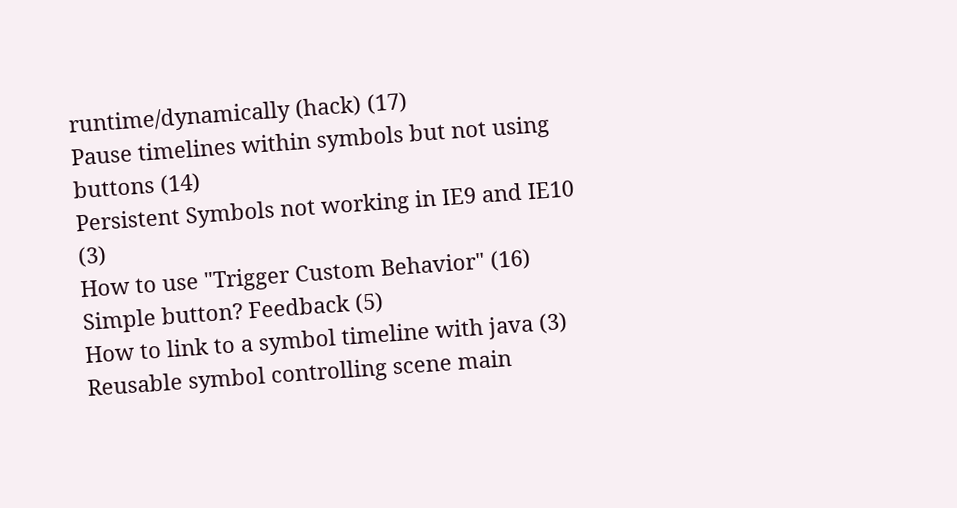runtime/dynamically (hack) (17)
Pause timelines within symbols but not using buttons (14)
Persistent Symbols not working in IE9 and IE10 (3)
How to use "Trigger Custom Behavior" (16)
Simple button? Feedback (5)
How to link to a symbol timeline with java (3)
Reusable symbol controlling scene main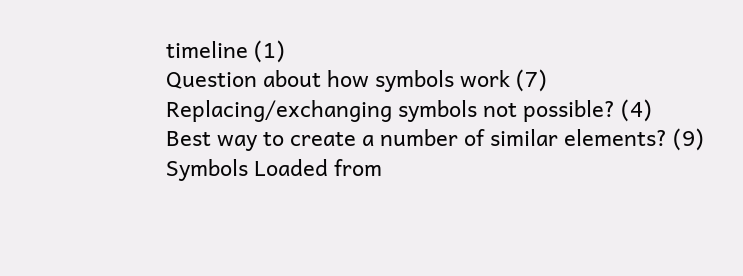timeline (1)
Question about how symbols work (7)
Replacing/exchanging symbols not possible? (4)
Best way to create a number of similar elements? (9)
Symbols Loaded from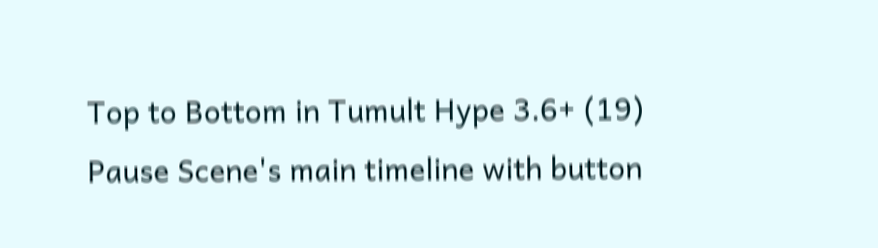Top to Bottom in Tumult Hype 3.6+ (19)
Pause Scene's main timeline with button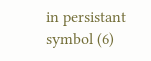in persistant symbol (6)